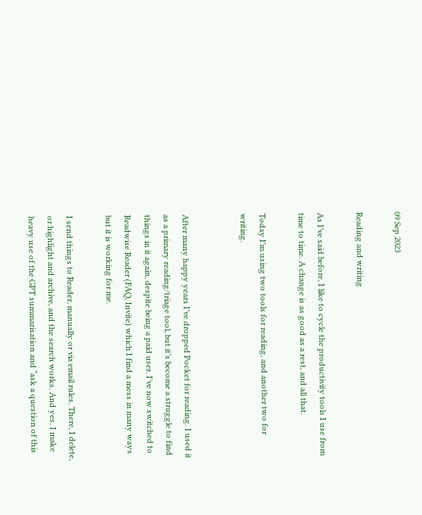09 Sep 2023

Reading and writing

As I’ve said before, I like to cycle the productivity tools I use from time to time. A change is as good as a rest, and all that.

Today I’m using two tools for reading, and another two for writing.


After many happy years I’ve dropped Pocket for reading. I used it as a primary reading/triage tool, but it’s become a struggle to find things in it again, despite being a paid user. I’ve now switched to Readwise Reader (FAQ, Invite) which I find a mess in many ways but it is working for me.

I send things to Reader, manually or via email rules. There, I delete, or highlight and archive, and the search works. And yes, I make heavy use of the GPT summarisation and “ask a question of this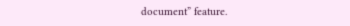document” feature.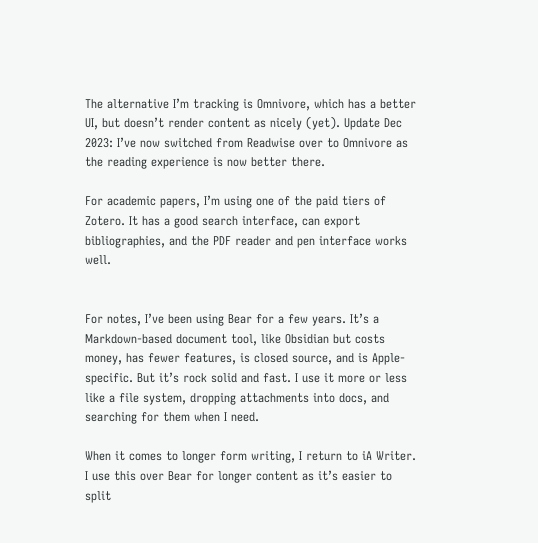The alternative I’m tracking is Omnivore, which has a better UI, but doesn’t render content as nicely (yet). Update Dec 2023: I’ve now switched from Readwise over to Omnivore as the reading experience is now better there.

For academic papers, I’m using one of the paid tiers of Zotero. It has a good search interface, can export bibliographies, and the PDF reader and pen interface works well.


For notes, I’ve been using Bear for a few years. It’s a Markdown-based document tool, like Obsidian but costs money, has fewer features, is closed source, and is Apple-specific. But it’s rock solid and fast. I use it more or less like a file system, dropping attachments into docs, and searching for them when I need.

When it comes to longer form writing, I return to iA Writer. I use this over Bear for longer content as it’s easier to split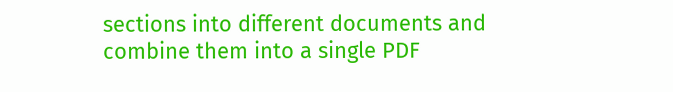sections into different documents and combine them into a single PDF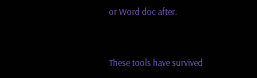or Word doc after.


These tools have survived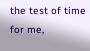the test of time for me,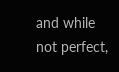and while not perfect,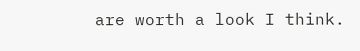are worth a look I think.